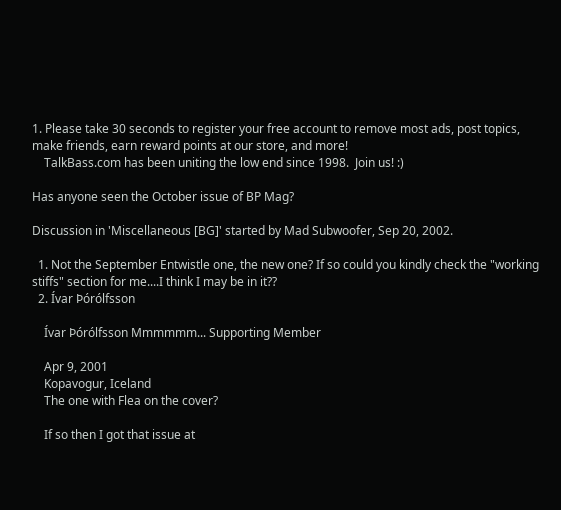1. Please take 30 seconds to register your free account to remove most ads, post topics, make friends, earn reward points at our store, and more!
    TalkBass.com has been uniting the low end since 1998.  Join us! :)

Has anyone seen the October issue of BP Mag?

Discussion in 'Miscellaneous [BG]' started by Mad Subwoofer, Sep 20, 2002.

  1. Not the September Entwistle one, the new one? If so could you kindly check the "working stiffs" section for me....I think I may be in it??
  2. Ívar Þórólfsson

    Ívar Þórólfsson Mmmmmm... Supporting Member

    Apr 9, 2001
    Kopavogur, Iceland
    The one with Flea on the cover?

    If so then I got that issue at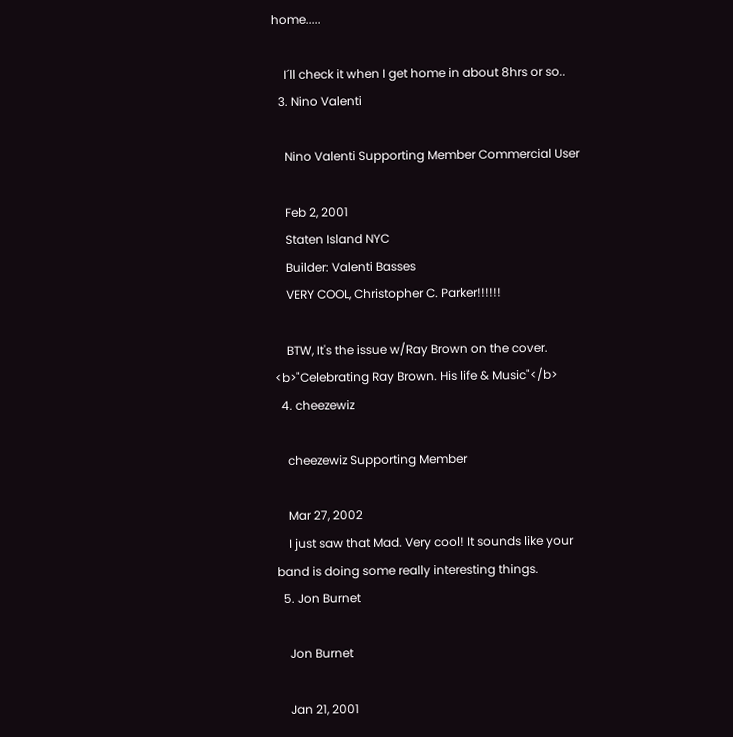home.....

    I´ll check it when I get home in about 8hrs or so..
  3. Nino Valenti

    Nino Valenti Supporting Member Commercial User

    Feb 2, 2001
    Staten Island NYC
    Builder: Valenti Basses
    VERY COOL, Christopher C. Parker!!!!!!

    BTW, It's the issue w/Ray Brown on the cover. <b>"Celebrating Ray Brown. His life & Music"</b>
  4. cheezewiz

    cheezewiz Supporting Member

    Mar 27, 2002
    I just saw that Mad. Very cool! It sounds like your band is doing some really interesting things.
  5. Jon Burnet

    Jon Burnet

    Jan 21, 2001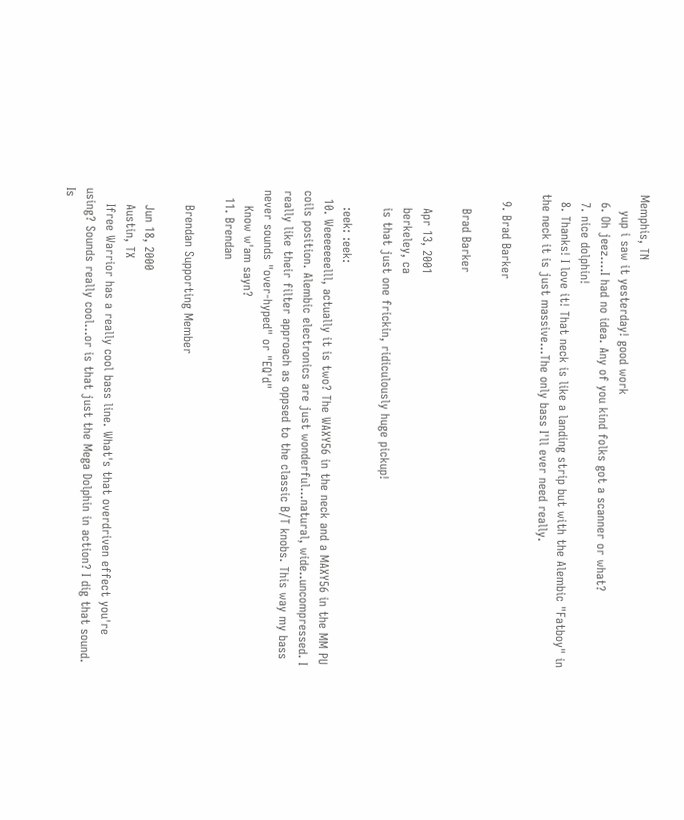Memphis, TN
    yup i saw it yesterday! good work
  6. Oh jeez....I had no idea. Any of you kind folks got a scanner or what?
  7. nice dolphin!
  8. Thanks! I love it! That neck is like a landing strip but with the Alembic "Fatboy" in the neck it is just massive...The only bass I'll ever need really.

  9. Brad Barker

    Brad Barker

    Apr 13, 2001
    berkeley, ca
    is that just one frickin, ridiculously huge pickup!

    :eek: :eek:
  10. Weeeeeeelll, actually it is two? The WAXY56 in the neck and a MAXY56 in the MM PU coils position. Alembic electronics are just wonderful...natural, wide..uncompressed. I really like their filter approach as oppsed to the classic B/T knobs. This way my bass never sounds "over-hyped" or "EQ'd"
    Know w'am sayn?
  11. Brendan

    Brendan Supporting Member

    Jun 18, 2000
    Austin, TX
    Ifree Warrior has a really cool bass line. What's that overdriven effect you're using? Sounds really cool...or is that just the Mega Dolphin in action? I dig that sound. Is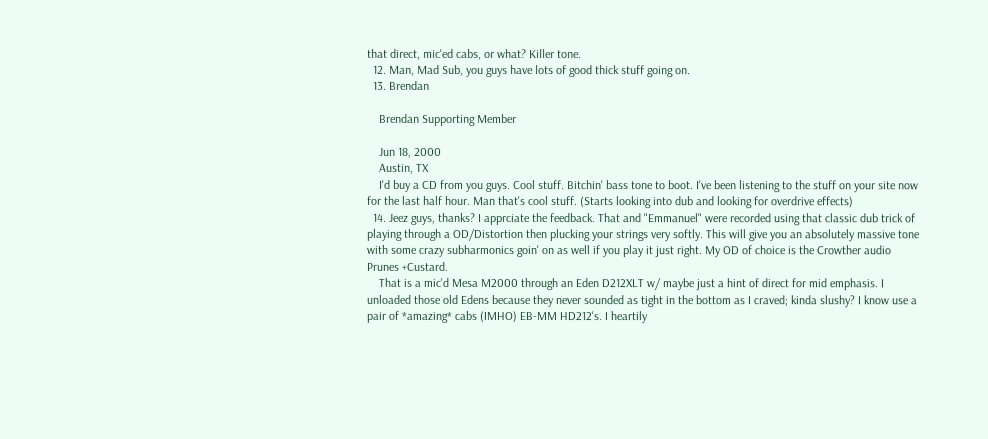that direct, mic'ed cabs, or what? Killer tone.
  12. Man, Mad Sub, you guys have lots of good thick stuff going on.
  13. Brendan

    Brendan Supporting Member

    Jun 18, 2000
    Austin, TX
    I'd buy a CD from you guys. Cool stuff. Bitchin' bass tone to boot. I've been listening to the stuff on your site now for the last half hour. Man that's cool stuff. (Starts looking into dub and looking for overdrive effects)
  14. Jeez guys, thanks? I apprciate the feedback. That and "Emmanuel" were recorded using that classic dub trick of playing through a OD/Distortion then plucking your strings very softly. This will give you an absolutely massive tone with some crazy subharmonics goin' on as well if you play it just right. My OD of choice is the Crowther audio Prunes +Custard.
    That is a mic'd Mesa M2000 through an Eden D212XLT w/ maybe just a hint of direct for mid emphasis. I unloaded those old Edens because they never sounded as tight in the bottom as I craved; kinda slushy? I know use a pair of *amazing* cabs (IMHO) EB-MM HD212's. I heartily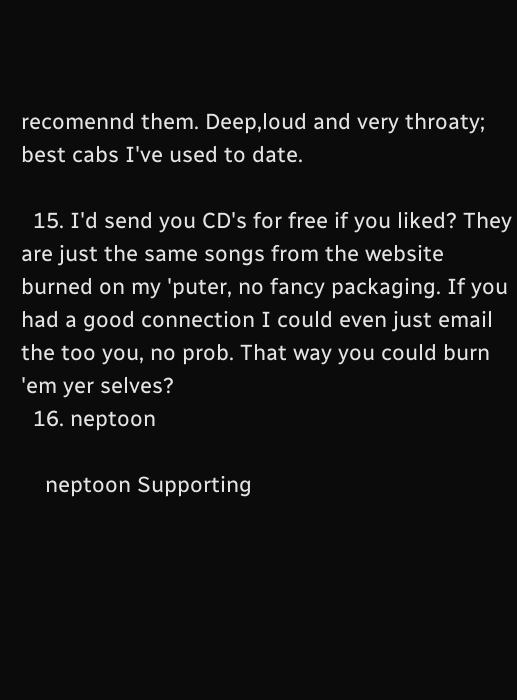recomennd them. Deep,loud and very throaty; best cabs I've used to date.

  15. I'd send you CD's for free if you liked? They are just the same songs from the website burned on my 'puter, no fancy packaging. If you had a good connection I could even just email the too you, no prob. That way you could burn 'em yer selves?
  16. neptoon

    neptoon Supporting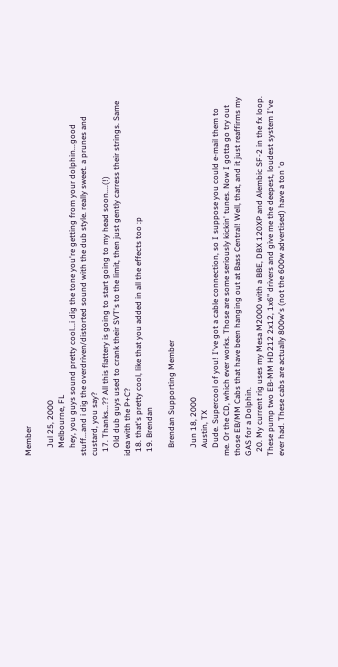Member

    Jul 25, 2000
    Melbourne, FL
    hey, you guys sound pretty cool...i dig the tone you're getting from your dolphin...good stuff...and i dig the overdriven/distorted sound with the dub style. really sweet. a prunes and custard, you say?
  17. Thanks...?? All this flattery is going to start going to my head soon....(!)
    Old dub guys used to crank their SVT's to the limit, then just gently carress their strings. Same idea with the P+C?
  18. that's pretty cool, like that you added in all the effects too :p
  19. Brendan

    Brendan Supporting Member

    Jun 18, 2000
    Austin, TX
    Dude. Supercool of you! I've got a cable connection, so I suppose you could e-mail them to me. Or the CD, which ever works. Those are some seriously kickin' tunes. Now I gotta go try out those EB/MM Cabs that have been hanging out at Bass Central! Well, that, and it just reaffirms my GAS for a Dolphin.
  20. My current rig uses my Mesa M2000 with a BBE, DBX 120XP and Alembic SF-2 in the fx loop. These pump two EB-MM HD212 2x12, 1x6" drivers and give me the deepest, loudest system I've ever had. These cabs are actually 800w's (not the 600w advertised) have a ton 'o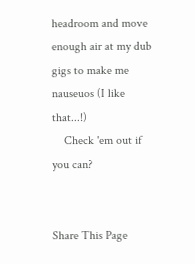headroom and move enough air at my dub gigs to make me nauseuos (I like that...!)
    Check 'em out if you can?


Share This Page